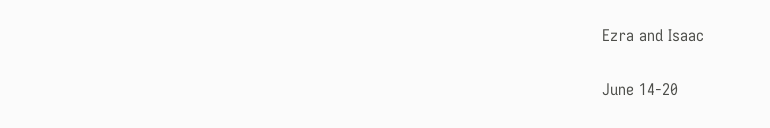Ezra and Isaac

June 14-20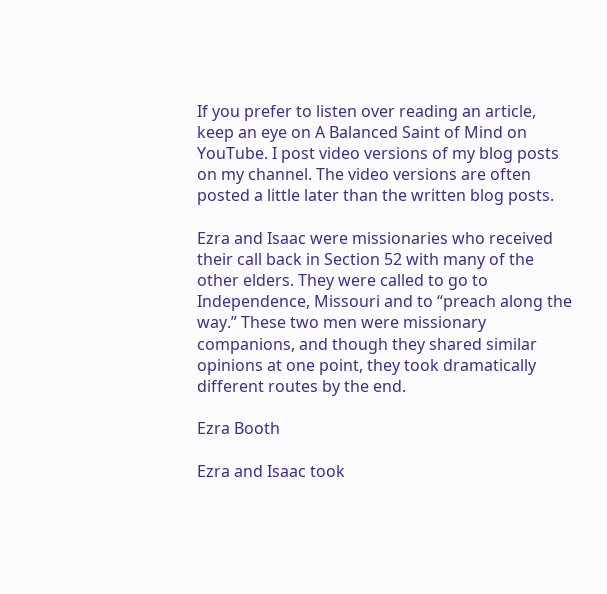If you prefer to listen over reading an article, keep an eye on A Balanced Saint of Mind on YouTube. I post video versions of my blog posts on my channel. The video versions are often posted a little later than the written blog posts.

Ezra and Isaac were missionaries who received their call back in Section 52 with many of the other elders. They were called to go to Independence, Missouri and to “preach along the way.” These two men were missionary companions, and though they shared similar opinions at one point, they took dramatically different routes by the end.

Ezra Booth

Ezra and Isaac took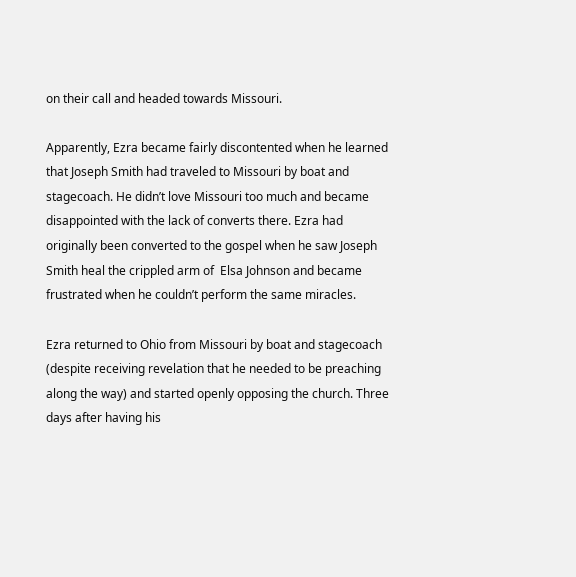on their call and headed towards Missouri.

Apparently, Ezra became fairly discontented when he learned that Joseph Smith had traveled to Missouri by boat and stagecoach. He didn’t love Missouri too much and became disappointed with the lack of converts there. Ezra had originally been converted to the gospel when he saw Joseph Smith heal the crippled arm of  Elsa Johnson and became frustrated when he couldn’t perform the same miracles.

Ezra returned to Ohio from Missouri by boat and stagecoach (despite receiving revelation that he needed to be preaching along the way) and started openly opposing the church. Three days after having his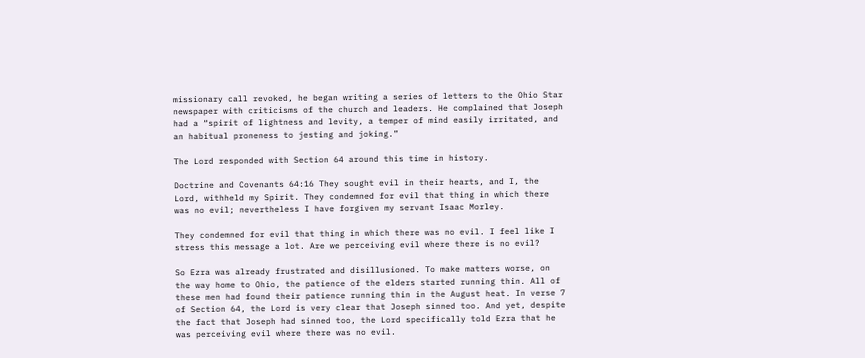missionary call revoked, he began writing a series of letters to the Ohio Star newspaper with criticisms of the church and leaders. He complained that Joseph had a “spirit of lightness and levity, a temper of mind easily irritated, and an habitual proneness to jesting and joking.”

The Lord responded with Section 64 around this time in history.

Doctrine and Covenants 64:16 They sought evil in their hearts, and I, the Lord, withheld my Spirit. They condemned for evil that thing in which there was no evil; nevertheless I have forgiven my servant Isaac Morley.

They condemned for evil that thing in which there was no evil. I feel like I stress this message a lot. Are we perceiving evil where there is no evil?

So Ezra was already frustrated and disillusioned. To make matters worse, on the way home to Ohio, the patience of the elders started running thin. All of these men had found their patience running thin in the August heat. In verse 7 of Section 64, the Lord is very clear that Joseph sinned too. And yet, despite the fact that Joseph had sinned too, the Lord specifically told Ezra that he was perceiving evil where there was no evil.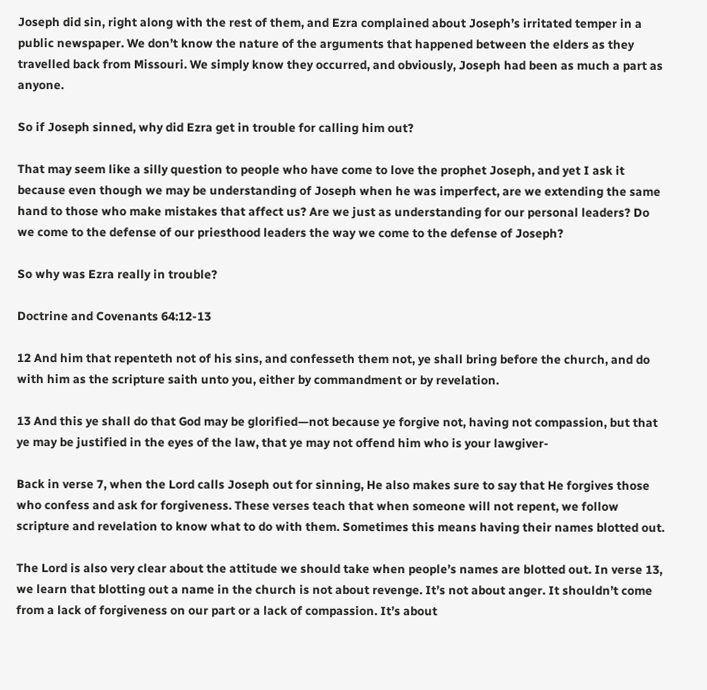Joseph did sin, right along with the rest of them, and Ezra complained about Joseph’s irritated temper in a public newspaper. We don’t know the nature of the arguments that happened between the elders as they travelled back from Missouri. We simply know they occurred, and obviously, Joseph had been as much a part as anyone.

So if Joseph sinned, why did Ezra get in trouble for calling him out?

That may seem like a silly question to people who have come to love the prophet Joseph, and yet I ask it because even though we may be understanding of Joseph when he was imperfect, are we extending the same hand to those who make mistakes that affect us? Are we just as understanding for our personal leaders? Do we come to the defense of our priesthood leaders the way we come to the defense of Joseph?

So why was Ezra really in trouble?

Doctrine and Covenants 64:12-13

12 And him that repenteth not of his sins, and confesseth them not, ye shall bring before the church, and do with him as the scripture saith unto you, either by commandment or by revelation.

13 And this ye shall do that God may be glorified—not because ye forgive not, having not compassion, but that ye may be justified in the eyes of the law, that ye may not offend him who is your lawgiver-

Back in verse 7, when the Lord calls Joseph out for sinning, He also makes sure to say that He forgives those who confess and ask for forgiveness. These verses teach that when someone will not repent, we follow scripture and revelation to know what to do with them. Sometimes this means having their names blotted out.

The Lord is also very clear about the attitude we should take when people’s names are blotted out. In verse 13, we learn that blotting out a name in the church is not about revenge. It’s not about anger. It shouldn’t come from a lack of forgiveness on our part or a lack of compassion. It’s about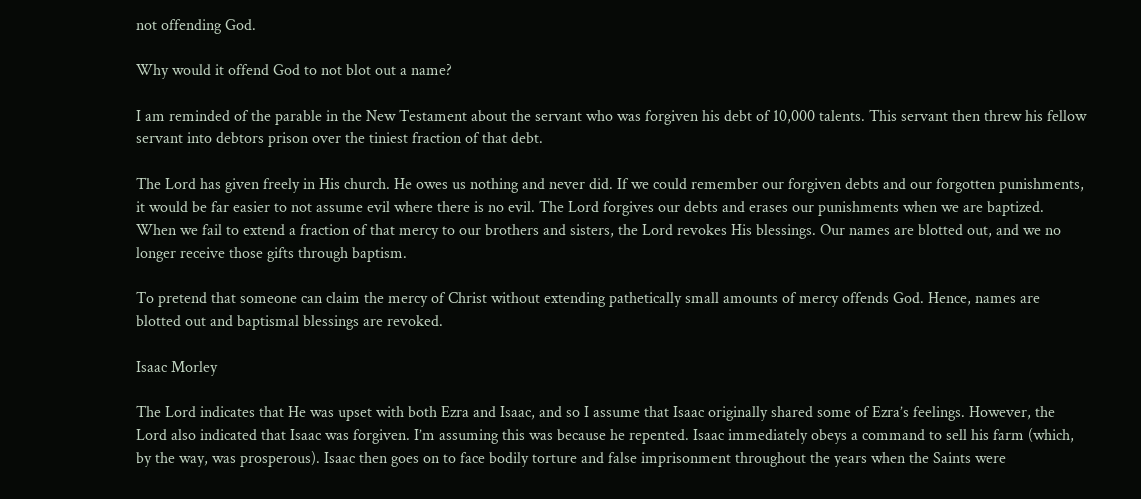not offending God.

Why would it offend God to not blot out a name?

I am reminded of the parable in the New Testament about the servant who was forgiven his debt of 10,000 talents. This servant then threw his fellow servant into debtors prison over the tiniest fraction of that debt.

The Lord has given freely in His church. He owes us nothing and never did. If we could remember our forgiven debts and our forgotten punishments, it would be far easier to not assume evil where there is no evil. The Lord forgives our debts and erases our punishments when we are baptized. When we fail to extend a fraction of that mercy to our brothers and sisters, the Lord revokes His blessings. Our names are blotted out, and we no longer receive those gifts through baptism.

To pretend that someone can claim the mercy of Christ without extending pathetically small amounts of mercy offends God. Hence, names are blotted out and baptismal blessings are revoked.

Isaac Morley

The Lord indicates that He was upset with both Ezra and Isaac, and so I assume that Isaac originally shared some of Ezra’s feelings. However, the Lord also indicated that Isaac was forgiven. I’m assuming this was because he repented. Isaac immediately obeys a command to sell his farm (which, by the way, was prosperous). Isaac then goes on to face bodily torture and false imprisonment throughout the years when the Saints were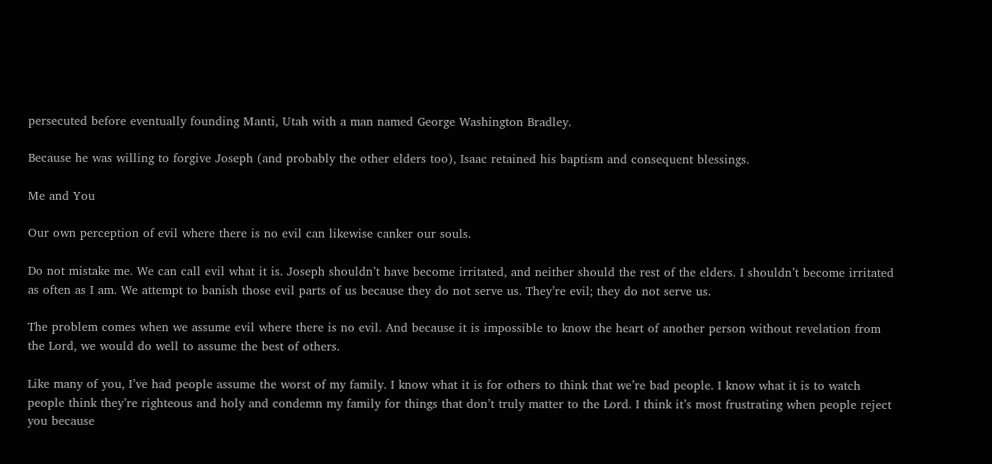persecuted before eventually founding Manti, Utah with a man named George Washington Bradley.

Because he was willing to forgive Joseph (and probably the other elders too), Isaac retained his baptism and consequent blessings.

Me and You

Our own perception of evil where there is no evil can likewise canker our souls.

Do not mistake me. We can call evil what it is. Joseph shouldn’t have become irritated, and neither should the rest of the elders. I shouldn’t become irritated as often as I am. We attempt to banish those evil parts of us because they do not serve us. They’re evil; they do not serve us.

The problem comes when we assume evil where there is no evil. And because it is impossible to know the heart of another person without revelation from the Lord, we would do well to assume the best of others.

Like many of you, I’ve had people assume the worst of my family. I know what it is for others to think that we’re bad people. I know what it is to watch people think they’re righteous and holy and condemn my family for things that don’t truly matter to the Lord. I think it’s most frustrating when people reject you because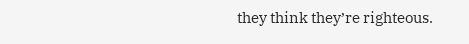they think they’re righteous.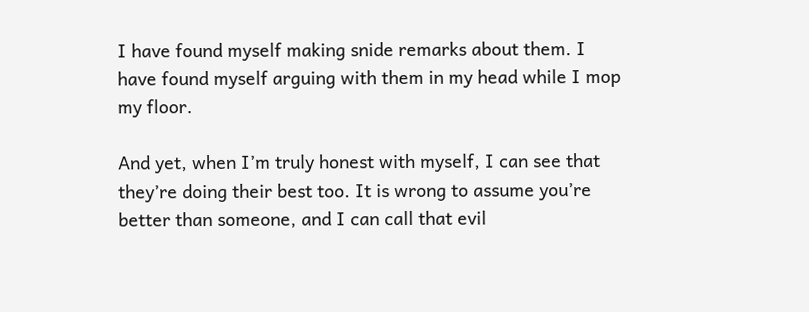I have found myself making snide remarks about them. I have found myself arguing with them in my head while I mop my floor.

And yet, when I’m truly honest with myself, I can see that they’re doing their best too. It is wrong to assume you’re better than someone, and I can call that evil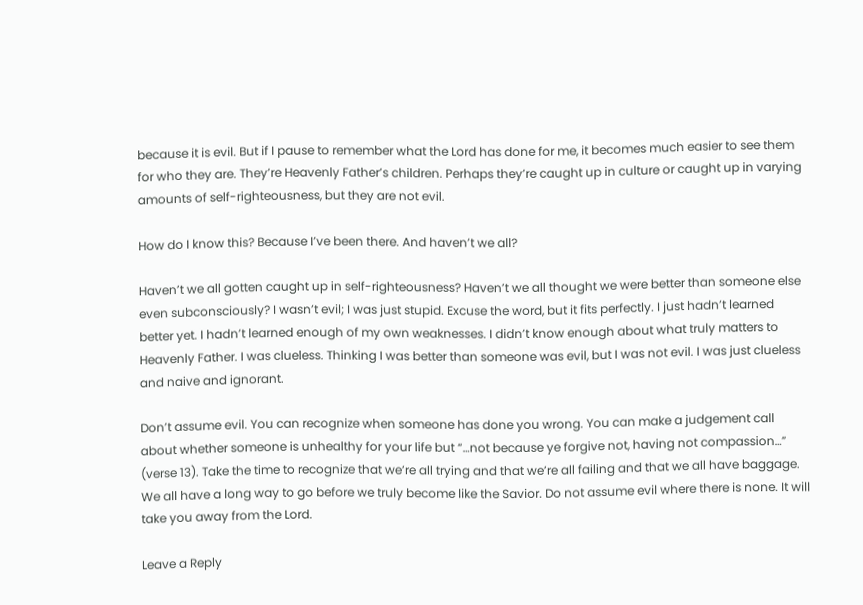because it is evil. But if I pause to remember what the Lord has done for me, it becomes much easier to see them for who they are. They’re Heavenly Father’s children. Perhaps they’re caught up in culture or caught up in varying amounts of self-righteousness, but they are not evil.

How do I know this? Because I’ve been there. And haven’t we all?

Haven’t we all gotten caught up in self-righteousness? Haven’t we all thought we were better than someone else even subconsciously? I wasn’t evil; I was just stupid. Excuse the word, but it fits perfectly. I just hadn’t learned better yet. I hadn’t learned enough of my own weaknesses. I didn’t know enough about what truly matters to Heavenly Father. I was clueless. Thinking I was better than someone was evil, but I was not evil. I was just clueless and naive and ignorant.

Don’t assume evil. You can recognize when someone has done you wrong. You can make a judgement call about whether someone is unhealthy for your life but “…not because ye forgive not, having not compassion…” (verse 13). Take the time to recognize that we’re all trying and that we’re all failing and that we all have baggage. We all have a long way to go before we truly become like the Savior. Do not assume evil where there is none. It will take you away from the Lord.

Leave a Reply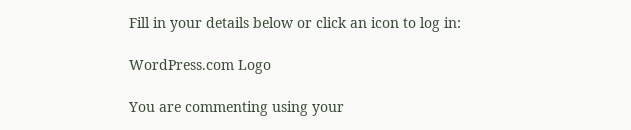Fill in your details below or click an icon to log in:

WordPress.com Logo

You are commenting using your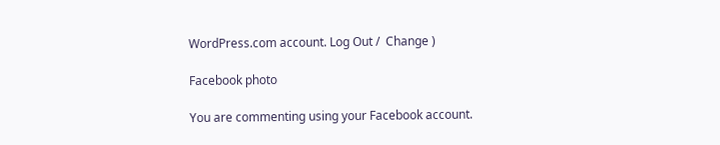WordPress.com account. Log Out /  Change )

Facebook photo

You are commenting using your Facebook account.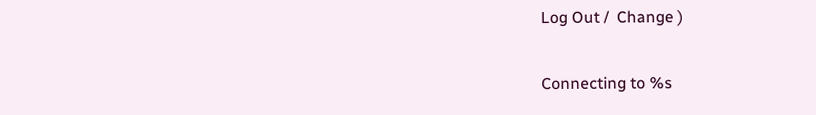Log Out /  Change )

Connecting to %s